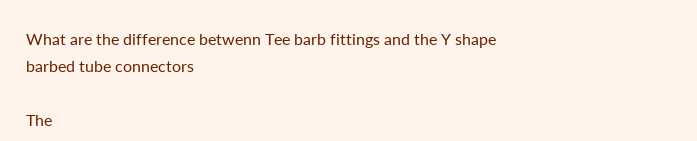What are the difference betwenn Tee barb fittings and the Y shape barbed tube connectors

The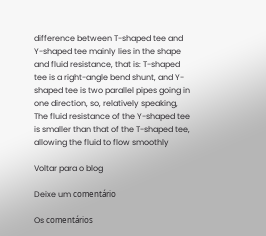difference between T-shaped tee and Y-shaped tee mainly lies in the shape and fluid resistance, that is: T-shaped tee is a right-angle bend shunt, and Y-shaped tee is two parallel pipes going in one direction, so, relatively speaking, The fluid resistance of the Y-shaped tee is smaller than that of the T-shaped tee, allowing the fluid to flow smoothly

Voltar para o blog

Deixe um comentário

Os comentários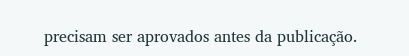precisam ser aprovados antes da publicação.